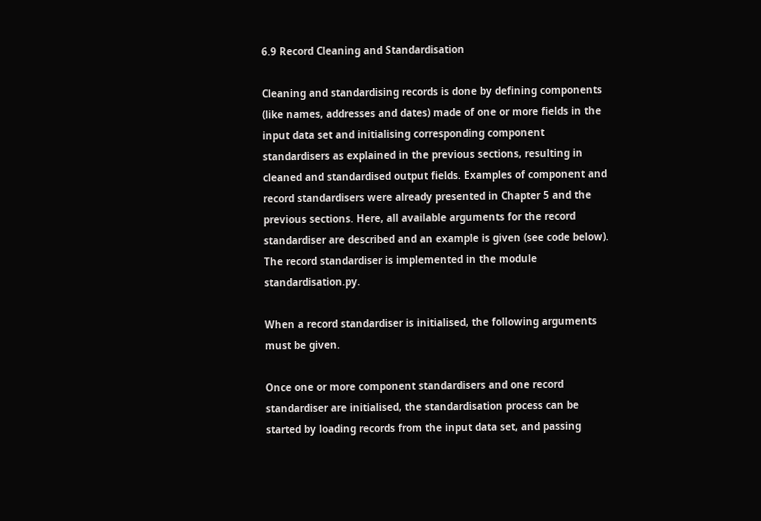6.9 Record Cleaning and Standardisation

Cleaning and standardising records is done by defining components (like names, addresses and dates) made of one or more fields in the input data set and initialising corresponding component standardisers as explained in the previous sections, resulting in cleaned and standardised output fields. Examples of component and record standardisers were already presented in Chapter 5 and the previous sections. Here, all available arguments for the record standardiser are described and an example is given (see code below). The record standardiser is implemented in the module standardisation.py.

When a record standardiser is initialised, the following arguments must be given.

Once one or more component standardisers and one record standardiser are initialised, the standardisation process can be started by loading records from the input data set, and passing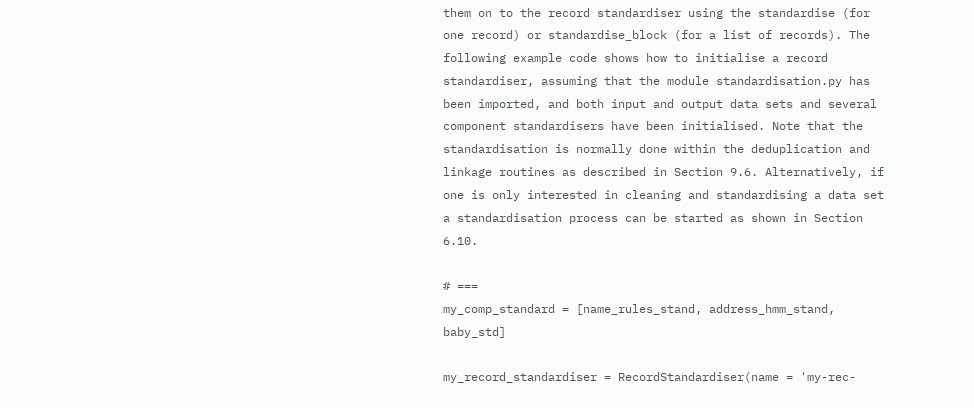them on to the record standardiser using the standardise (for one record) or standardise_block (for a list of records). The following example code shows how to initialise a record standardiser, assuming that the module standardisation.py has been imported, and both input and output data sets and several component standardisers have been initialised. Note that the standardisation is normally done within the deduplication and linkage routines as described in Section 9.6. Alternatively, if one is only interested in cleaning and standardising a data set a standardisation process can be started as shown in Section 6.10.

# ===
my_comp_standard = [name_rules_stand, address_hmm_stand, baby_std]

my_record_standardiser = RecordStandardiser(name = 'my-rec-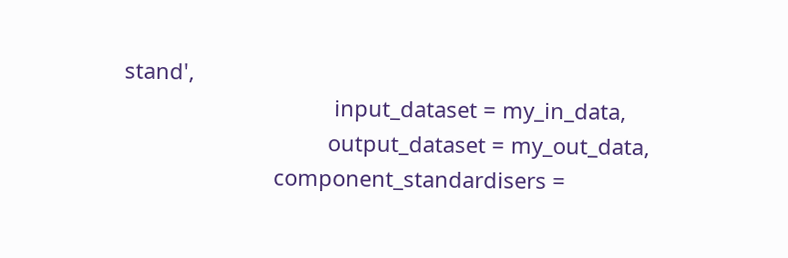stand',
                                   input_dataset = my_in_data,
                                  output_dataset = my_out_data,
                         component_standardisers =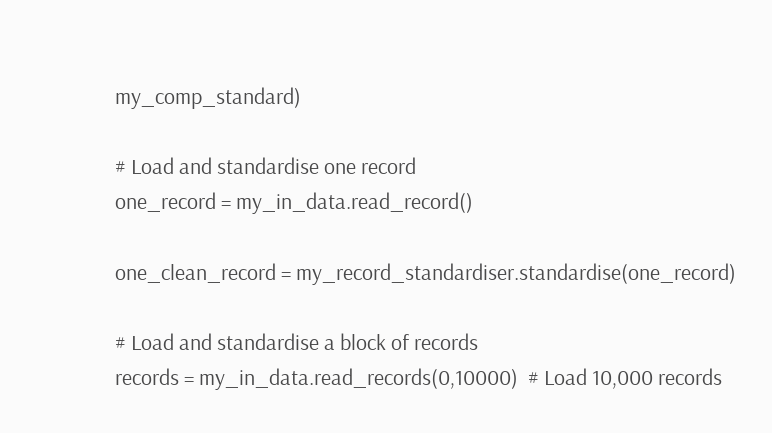my_comp_standard)

# Load and standardise one record
one_record = my_in_data.read_record()

one_clean_record = my_record_standardiser.standardise(one_record)

# Load and standardise a block of records
records = my_in_data.read_records(0,10000)  # Load 10,000 records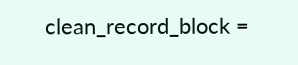clean_record_block =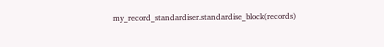my_record_standardiser.standardise_block(records)